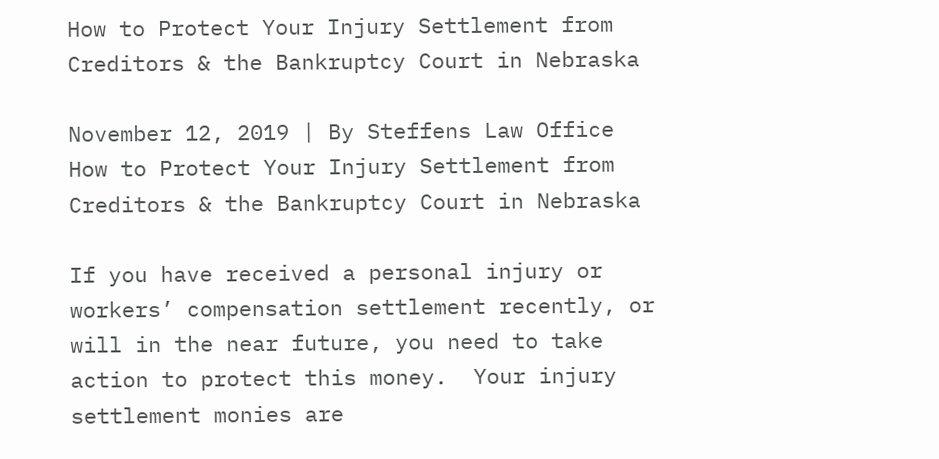How to Protect Your Injury Settlement from Creditors & the Bankruptcy Court in Nebraska

November 12, 2019 | By Steffens Law Office
How to Protect Your Injury Settlement from Creditors & the Bankruptcy Court in Nebraska

If you have received a personal injury or workers’ compensation settlement recently, or will in the near future, you need to take action to protect this money.  Your injury settlement monies are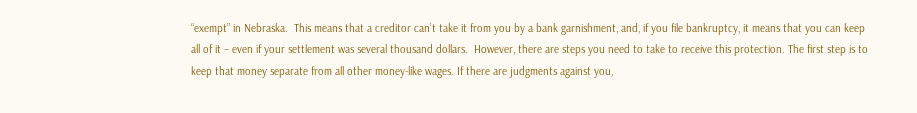“exempt” in Nebraska.  This means that a creditor can’t take it from you by a bank garnishment, and, if you file bankruptcy, it means that you can keep all of it – even if your settlement was several thousand dollars.  However, there are steps you need to take to receive this protection. The first step is to keep that money separate from all other money-like wages. If there are judgments against you,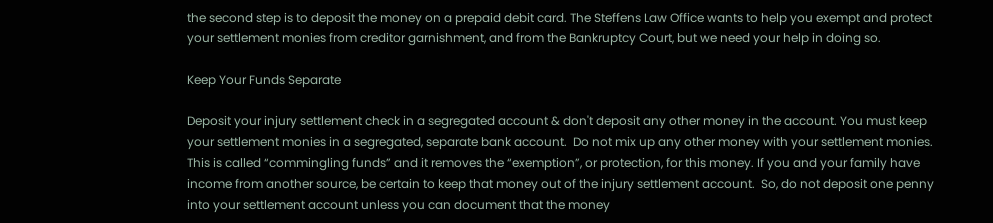the second step is to deposit the money on a prepaid debit card. The Steffens Law Office wants to help you exempt and protect your settlement monies from creditor garnishment, and from the Bankruptcy Court, but we need your help in doing so.

Keep Your Funds Separate

Deposit your injury settlement check in a segregated account & don't deposit any other money in the account. You must keep your settlement monies in a segregated, separate bank account.  Do not mix up any other money with your settlement monies. This is called “commingling funds” and it removes the “exemption”, or protection, for this money. If you and your family have income from another source, be certain to keep that money out of the injury settlement account.  So, do not deposit one penny into your settlement account unless you can document that the money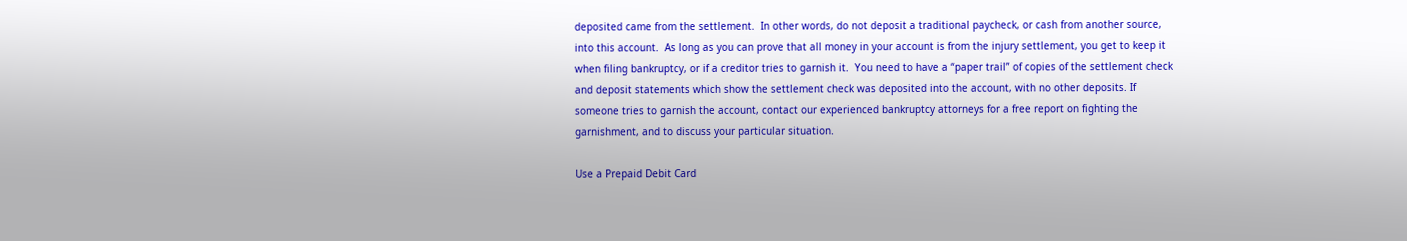deposited came from the settlement.  In other words, do not deposit a traditional paycheck, or cash from another source, into this account.  As long as you can prove that all money in your account is from the injury settlement, you get to keep it when filing bankruptcy, or if a creditor tries to garnish it.  You need to have a “paper trail” of copies of the settlement check and deposit statements which show the settlement check was deposited into the account, with no other deposits. If someone tries to garnish the account, contact our experienced bankruptcy attorneys for a free report on fighting the garnishment, and to discuss your particular situation.

Use a Prepaid Debit Card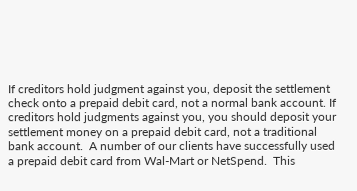If creditors hold judgment against you, deposit the settlement check onto a prepaid debit card, not a normal bank account. If creditors hold judgments against you, you should deposit your settlement money on a prepaid debit card, not a traditional bank account.  A number of our clients have successfully used a prepaid debit card from Wal-Mart or NetSpend.  This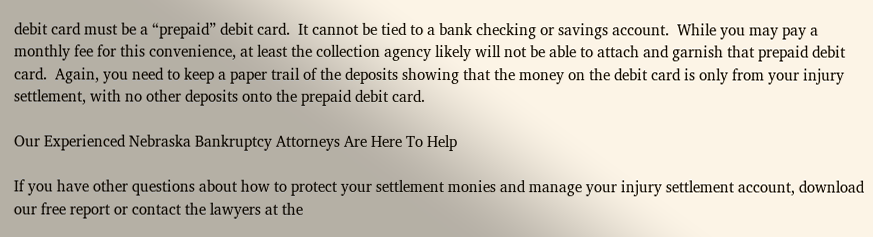debit card must be a “prepaid” debit card.  It cannot be tied to a bank checking or savings account.  While you may pay a monthly fee for this convenience, at least the collection agency likely will not be able to attach and garnish that prepaid debit card.  Again, you need to keep a paper trail of the deposits showing that the money on the debit card is only from your injury settlement, with no other deposits onto the prepaid debit card.

Our Experienced Nebraska Bankruptcy Attorneys Are Here To Help

If you have other questions about how to protect your settlement monies and manage your injury settlement account, download our free report or contact the lawyers at the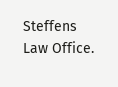Steffens Law Office.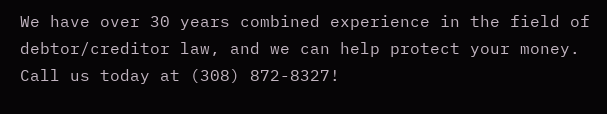We have over 30 years combined experience in the field of debtor/creditor law, and we can help protect your money. Call us today at (308) 872-8327!